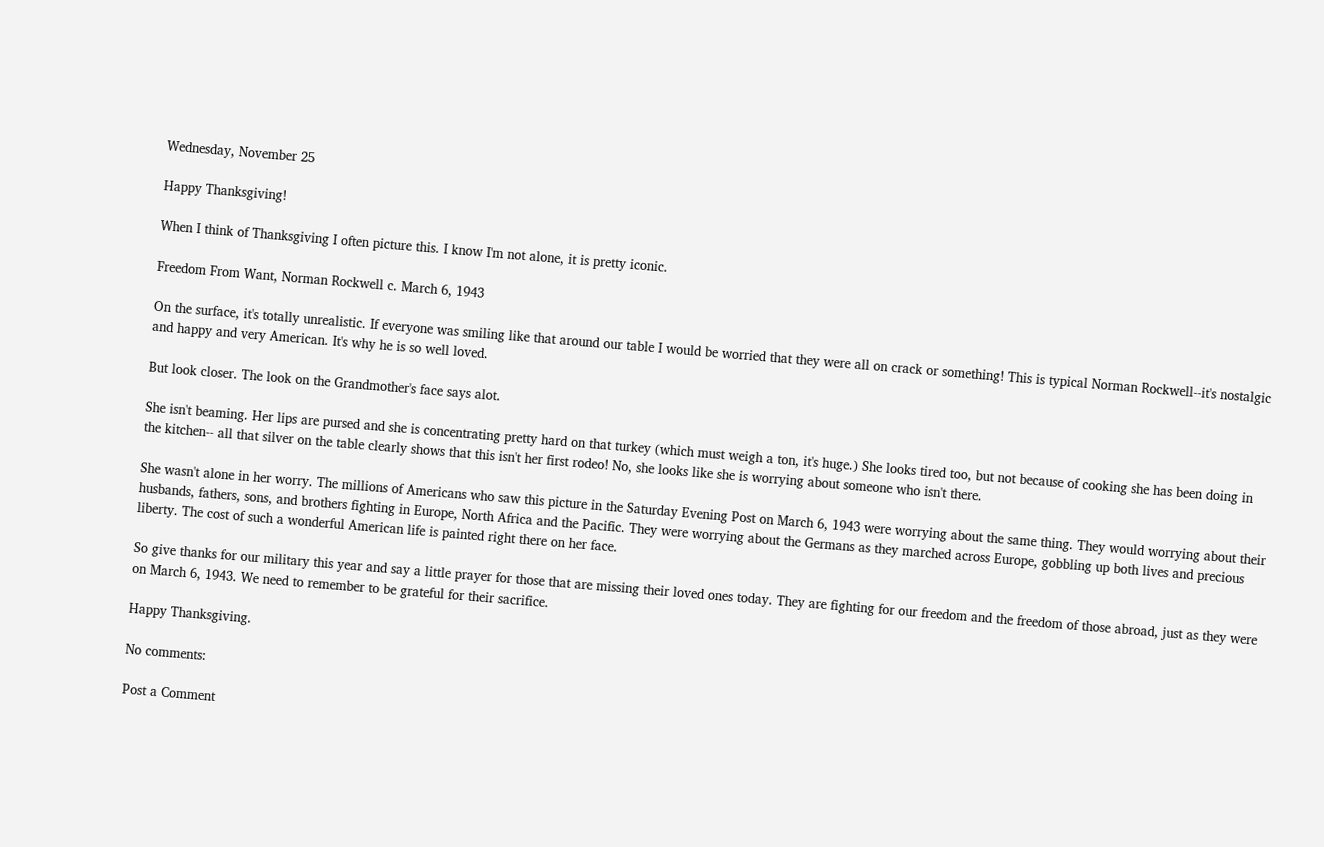Wednesday, November 25

Happy Thanksgiving!

When I think of Thanksgiving I often picture this. I know I'm not alone, it is pretty iconic.

Freedom From Want, Norman Rockwell c. March 6, 1943

On the surface, it's totally unrealistic. If everyone was smiling like that around our table I would be worried that they were all on crack or something! This is typical Norman Rockwell--it's nostalgic and happy and very American. It's why he is so well loved.

But look closer. The look on the Grandmother's face says alot.

She isn't beaming. Her lips are pursed and she is concentrating pretty hard on that turkey (which must weigh a ton, it's huge.) She looks tired too, but not because of cooking she has been doing in the kitchen-- all that silver on the table clearly shows that this isn't her first rodeo! No, she looks like she is worrying about someone who isn't there.

She wasn't alone in her worry. The millions of Americans who saw this picture in the Saturday Evening Post on March 6, 1943 were worrying about the same thing. They would worrying about their husbands, fathers, sons, and brothers fighting in Europe, North Africa and the Pacific. They were worrying about the Germans as they marched across Europe, gobbling up both lives and precious liberty. The cost of such a wonderful American life is painted right there on her face.

So give thanks for our military this year and say a little prayer for those that are missing their loved ones today. They are fighting for our freedom and the freedom of those abroad, just as they were on March 6, 1943. We need to remember to be grateful for their sacrifice.

Happy Thanksgiving.

No comments:

Post a Comment